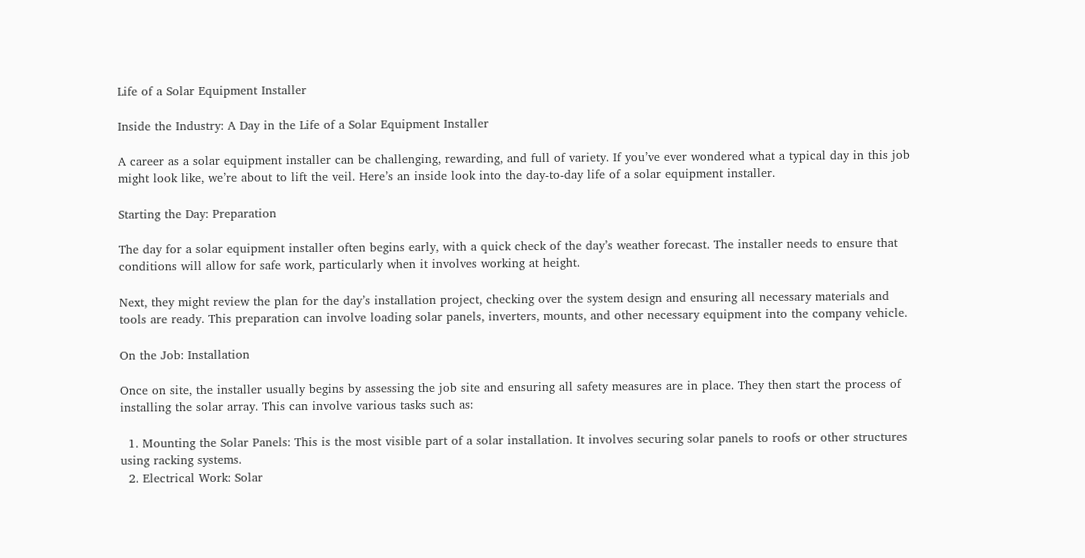Life of a Solar Equipment Installer

Inside the Industry: A Day in the Life of a Solar Equipment Installer

A career as a solar equipment installer can be challenging, rewarding, and full of variety. If you’ve ever wondered what a typical day in this job might look like, we’re about to lift the veil. Here’s an inside look into the day-to-day life of a solar equipment installer.

Starting the Day: Preparation

The day for a solar equipment installer often begins early, with a quick check of the day’s weather forecast. The installer needs to ensure that conditions will allow for safe work, particularly when it involves working at height.

Next, they might review the plan for the day’s installation project, checking over the system design and ensuring all necessary materials and tools are ready. This preparation can involve loading solar panels, inverters, mounts, and other necessary equipment into the company vehicle.

On the Job: Installation

Once on site, the installer usually begins by assessing the job site and ensuring all safety measures are in place. They then start the process of installing the solar array. This can involve various tasks such as:

  1. Mounting the Solar Panels: This is the most visible part of a solar installation. It involves securing solar panels to roofs or other structures using racking systems.
  2. Electrical Work: Solar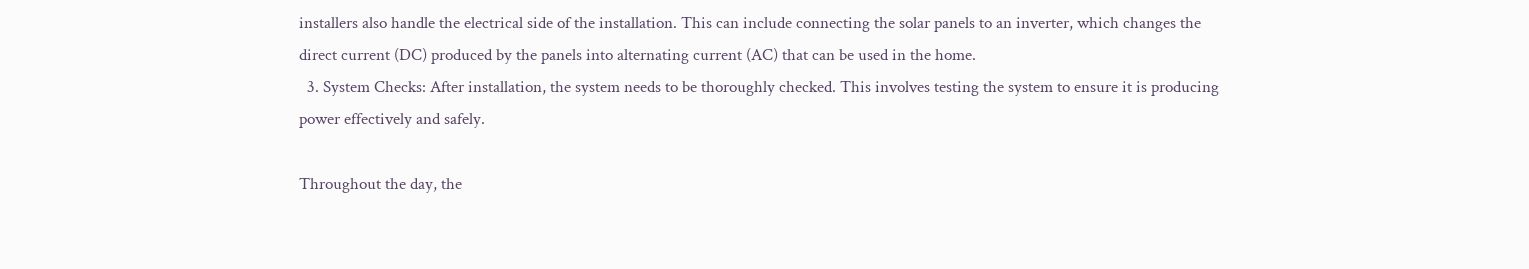installers also handle the electrical side of the installation. This can include connecting the solar panels to an inverter, which changes the direct current (DC) produced by the panels into alternating current (AC) that can be used in the home.
  3. System Checks: After installation, the system needs to be thoroughly checked. This involves testing the system to ensure it is producing power effectively and safely.

Throughout the day, the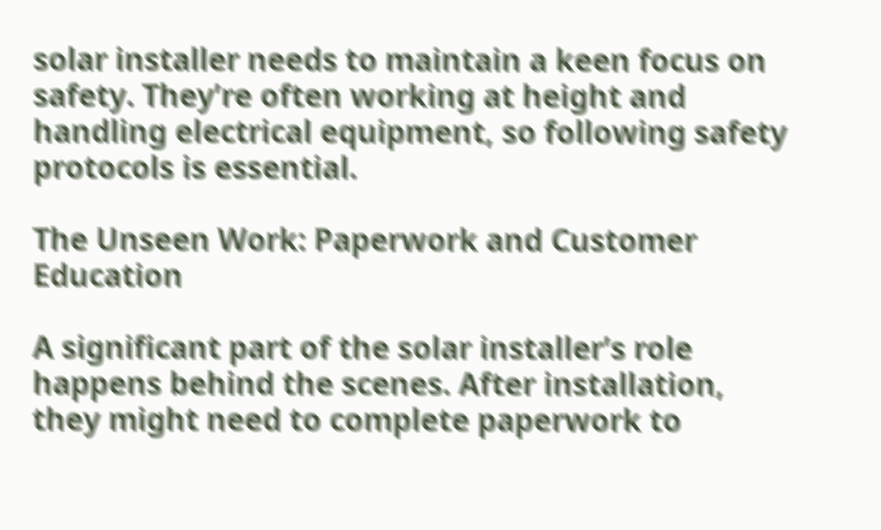solar installer needs to maintain a keen focus on safety. They’re often working at height and handling electrical equipment, so following safety protocols is essential.

The Unseen Work: Paperwork and Customer Education

A significant part of the solar installer’s role happens behind the scenes. After installation, they might need to complete paperwork to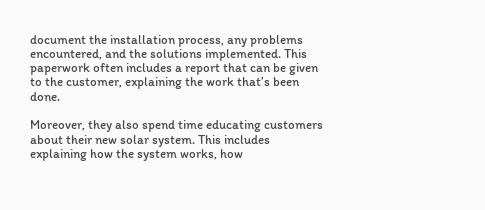document the installation process, any problems encountered, and the solutions implemented. This paperwork often includes a report that can be given to the customer, explaining the work that’s been done.

Moreover, they also spend time educating customers about their new solar system. This includes explaining how the system works, how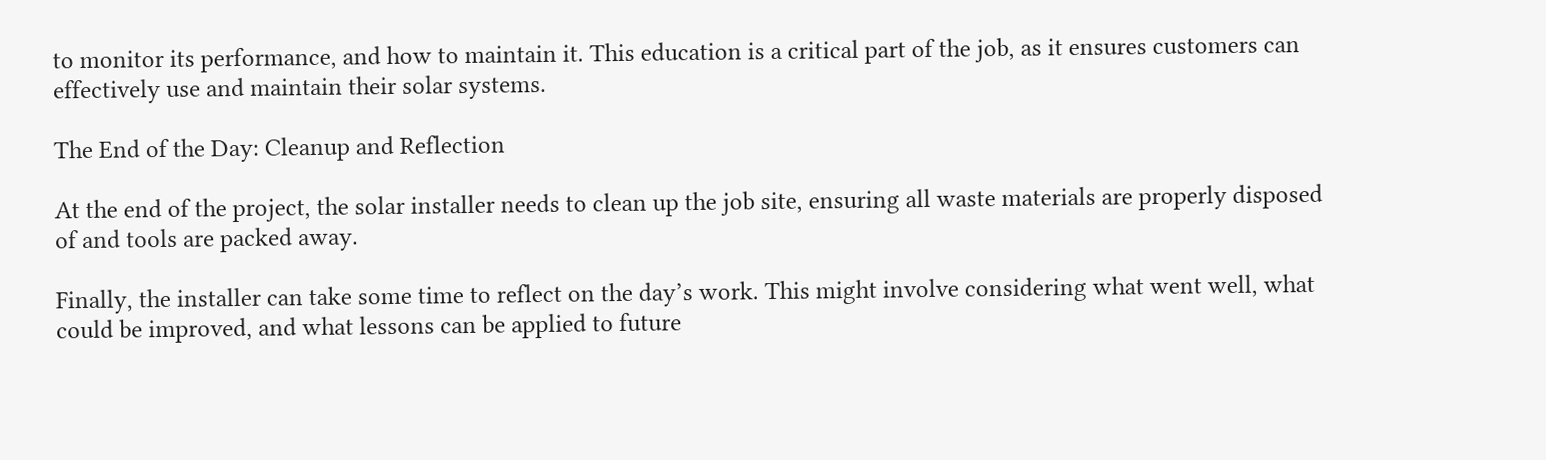to monitor its performance, and how to maintain it. This education is a critical part of the job, as it ensures customers can effectively use and maintain their solar systems.

The End of the Day: Cleanup and Reflection

At the end of the project, the solar installer needs to clean up the job site, ensuring all waste materials are properly disposed of and tools are packed away.

Finally, the installer can take some time to reflect on the day’s work. This might involve considering what went well, what could be improved, and what lessons can be applied to future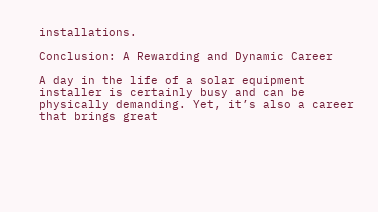installations.

Conclusion: A Rewarding and Dynamic Career

A day in the life of a solar equipment installer is certainly busy and can be physically demanding. Yet, it’s also a career that brings great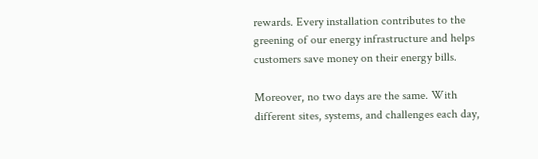rewards. Every installation contributes to the greening of our energy infrastructure and helps customers save money on their energy bills.

Moreover, no two days are the same. With different sites, systems, and challenges each day,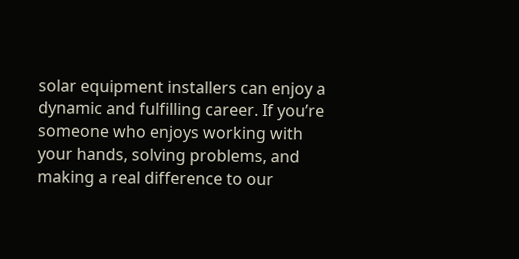solar equipment installers can enjoy a dynamic and fulfilling career. If you’re someone who enjoys working with your hands, solving problems, and making a real difference to our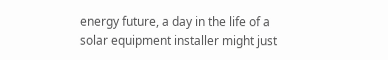energy future, a day in the life of a solar equipment installer might just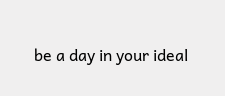be a day in your ideal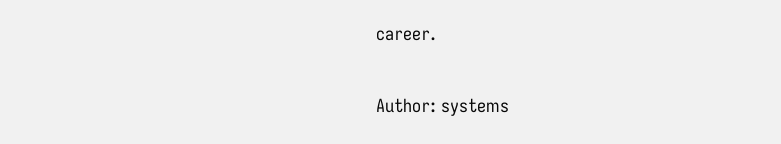career.

Author: systems